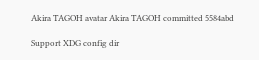Akira TAGOH avatar Akira TAGOH committed 5584abd

Support XDG config dir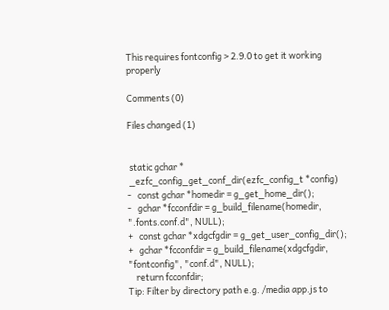This requires fontconfig > 2.9.0 to get it working properly

Comments (0)

Files changed (1)


 static gchar *
 _ezfc_config_get_conf_dir(ezfc_config_t *config)
-   const gchar *homedir = g_get_home_dir();
-   gchar *fcconfdir = g_build_filename(homedir, ".fonts.conf.d", NULL);
+   const gchar *xdgcfgdir = g_get_user_config_dir();
+   gchar *fcconfdir = g_build_filename(xdgcfgdir, "fontconfig", "conf.d", NULL);
    return fcconfdir;
Tip: Filter by directory path e.g. /media app.js to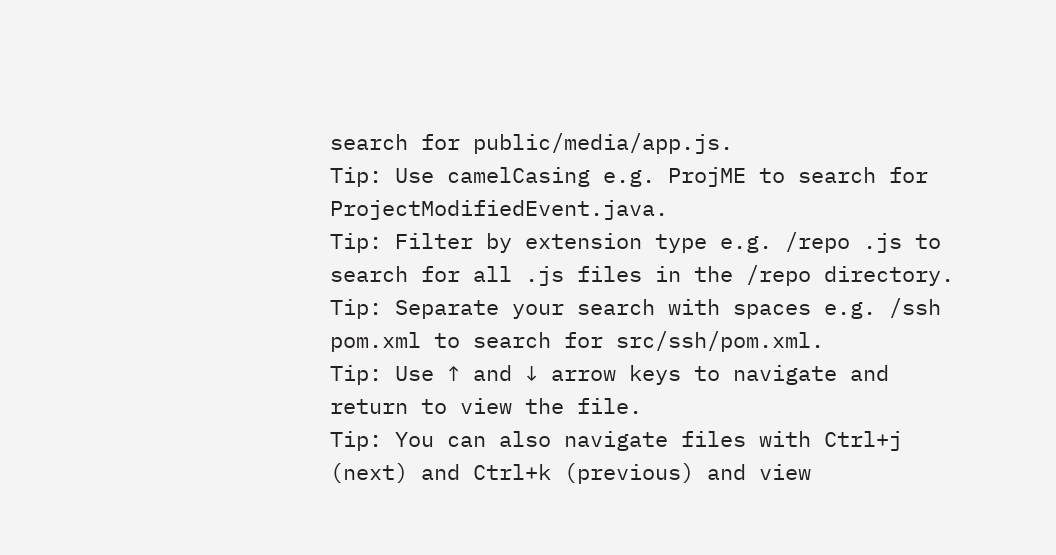search for public/media/app.js.
Tip: Use camelCasing e.g. ProjME to search for ProjectModifiedEvent.java.
Tip: Filter by extension type e.g. /repo .js to search for all .js files in the /repo directory.
Tip: Separate your search with spaces e.g. /ssh pom.xml to search for src/ssh/pom.xml.
Tip: Use ↑ and ↓ arrow keys to navigate and return to view the file.
Tip: You can also navigate files with Ctrl+j (next) and Ctrl+k (previous) and view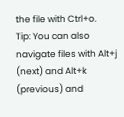the file with Ctrl+o.
Tip: You can also navigate files with Alt+j (next) and Alt+k (previous) and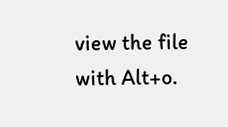view the file with Alt+o.